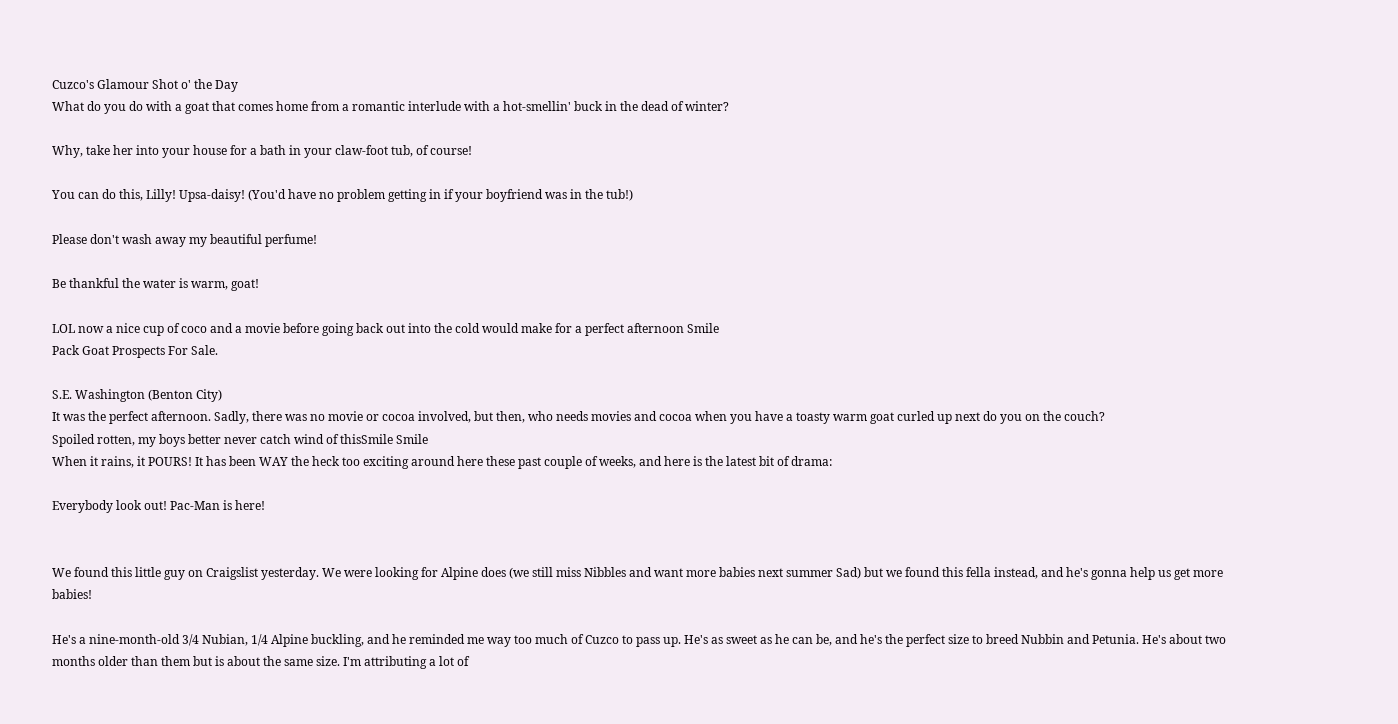Cuzco's Glamour Shot o' the Day
What do you do with a goat that comes home from a romantic interlude with a hot-smellin' buck in the dead of winter?

Why, take her into your house for a bath in your claw-foot tub, of course!

You can do this, Lilly! Upsa-daisy! (You'd have no problem getting in if your boyfriend was in the tub!)

Please don't wash away my beautiful perfume!

Be thankful the water is warm, goat!

LOL now a nice cup of coco and a movie before going back out into the cold would make for a perfect afternoon Smile
Pack Goat Prospects For Sale.

S.E. Washington (Benton City)
It was the perfect afternoon. Sadly, there was no movie or cocoa involved, but then, who needs movies and cocoa when you have a toasty warm goat curled up next do you on the couch?
Spoiled rotten, my boys better never catch wind of thisSmile Smile
When it rains, it POURS! It has been WAY the heck too exciting around here these past couple of weeks, and here is the latest bit of drama:

Everybody look out! Pac-Man is here!


We found this little guy on Craigslist yesterday. We were looking for Alpine does (we still miss Nibbles and want more babies next summer Sad) but we found this fella instead, and he's gonna help us get more babies!

He's a nine-month-old 3/4 Nubian, 1/4 Alpine buckling, and he reminded me way too much of Cuzco to pass up. He's as sweet as he can be, and he's the perfect size to breed Nubbin and Petunia. He's about two months older than them but is about the same size. I'm attributing a lot of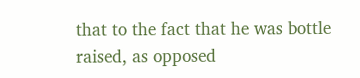that to the fact that he was bottle raised, as opposed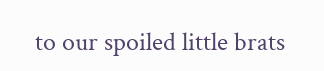to our spoiled little brats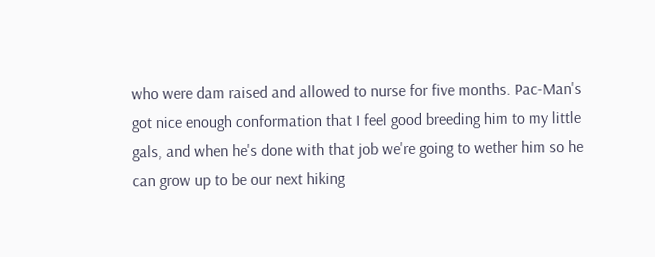who were dam raised and allowed to nurse for five months. Pac-Man's got nice enough conformation that I feel good breeding him to my little gals, and when he's done with that job we're going to wether him so he can grow up to be our next hiking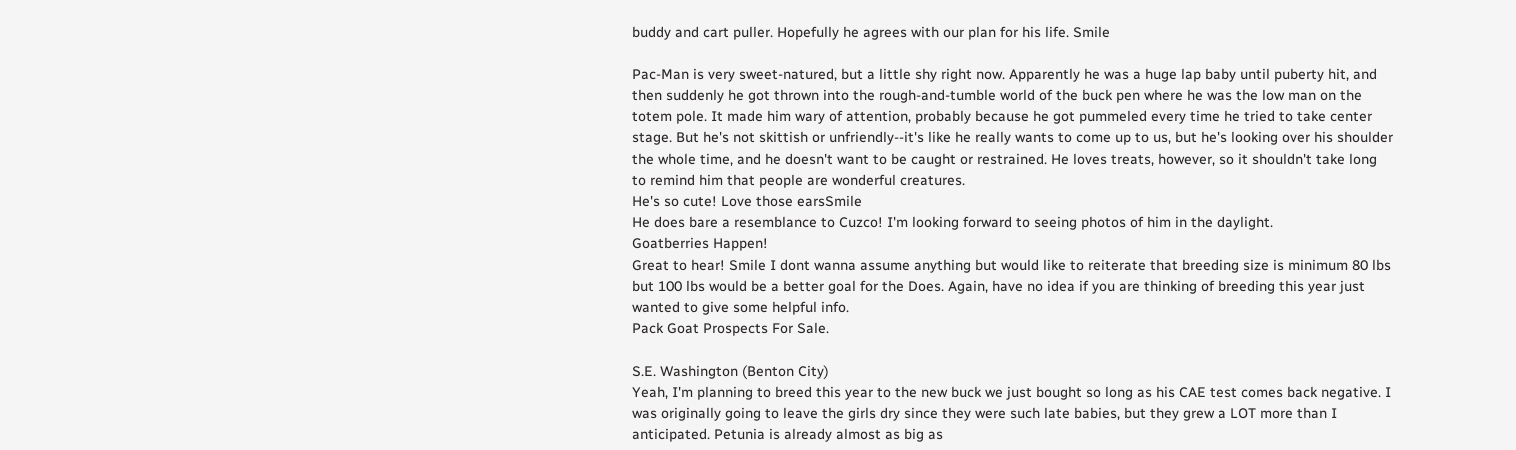buddy and cart puller. Hopefully he agrees with our plan for his life. Smile

Pac-Man is very sweet-natured, but a little shy right now. Apparently he was a huge lap baby until puberty hit, and then suddenly he got thrown into the rough-and-tumble world of the buck pen where he was the low man on the totem pole. It made him wary of attention, probably because he got pummeled every time he tried to take center stage. But he's not skittish or unfriendly--it's like he really wants to come up to us, but he's looking over his shoulder the whole time, and he doesn't want to be caught or restrained. He loves treats, however, so it shouldn't take long to remind him that people are wonderful creatures.
He's so cute! Love those earsSmile
He does bare a resemblance to Cuzco! I'm looking forward to seeing photos of him in the daylight.
Goatberries Happen!
Great to hear! Smile I dont wanna assume anything but would like to reiterate that breeding size is minimum 80 lbs but 100 lbs would be a better goal for the Does. Again, have no idea if you are thinking of breeding this year just wanted to give some helpful info.
Pack Goat Prospects For Sale.

S.E. Washington (Benton City)
Yeah, I'm planning to breed this year to the new buck we just bought so long as his CAE test comes back negative. I was originally going to leave the girls dry since they were such late babies, but they grew a LOT more than I anticipated. Petunia is already almost as big as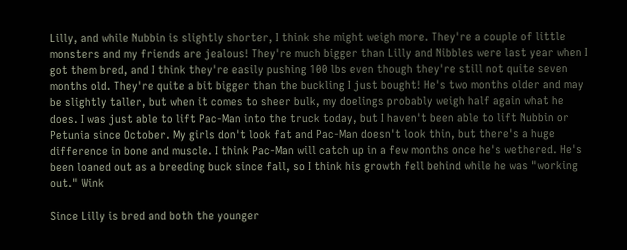Lilly, and while Nubbin is slightly shorter, I think she might weigh more. They're a couple of little monsters and my friends are jealous! They're much bigger than Lilly and Nibbles were last year when I got them bred, and I think they're easily pushing 100 lbs even though they're still not quite seven months old. They're quite a bit bigger than the buckling I just bought! He's two months older and may be slightly taller, but when it comes to sheer bulk, my doelings probably weigh half again what he does. I was just able to lift Pac-Man into the truck today, but I haven't been able to lift Nubbin or Petunia since October. My girls don't look fat and Pac-Man doesn't look thin, but there's a huge difference in bone and muscle. I think Pac-Man will catch up in a few months once he's wethered. He's been loaned out as a breeding buck since fall, so I think his growth fell behind while he was "working out." Wink

Since Lilly is bred and both the younger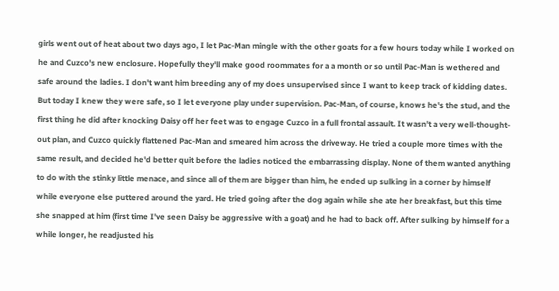girls went out of heat about two days ago, I let Pac-Man mingle with the other goats for a few hours today while I worked on he and Cuzco's new enclosure. Hopefully they'll make good roommates for a a month or so until Pac-Man is wethered and safe around the ladies. I don't want him breeding any of my does unsupervised since I want to keep track of kidding dates. But today I knew they were safe, so I let everyone play under supervision. Pac-Man, of course, knows he's the stud, and the first thing he did after knocking Daisy off her feet was to engage Cuzco in a full frontal assault. It wasn't a very well-thought-out plan, and Cuzco quickly flattened Pac-Man and smeared him across the driveway. He tried a couple more times with the same result, and decided he'd better quit before the ladies noticed the embarrassing display. None of them wanted anything to do with the stinky little menace, and since all of them are bigger than him, he ended up sulking in a corner by himself while everyone else puttered around the yard. He tried going after the dog again while she ate her breakfast, but this time she snapped at him (first time I've seen Daisy be aggressive with a goat) and he had to back off. After sulking by himself for a while longer, he readjusted his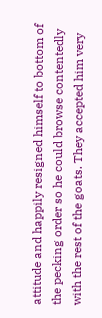attitude and happily resigned himself to bottom of the pecking order so he could browse contentedly with the rest of the goats. They accepted him very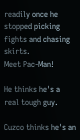readily once he stopped picking fights and chasing skirts.
Meet Pac-Man!

He thinks he's a real tough guy.

Cuzco thinks he's an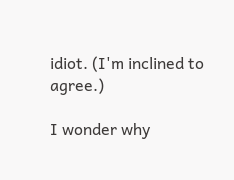idiot. (I'm inclined to agree.)

I wonder why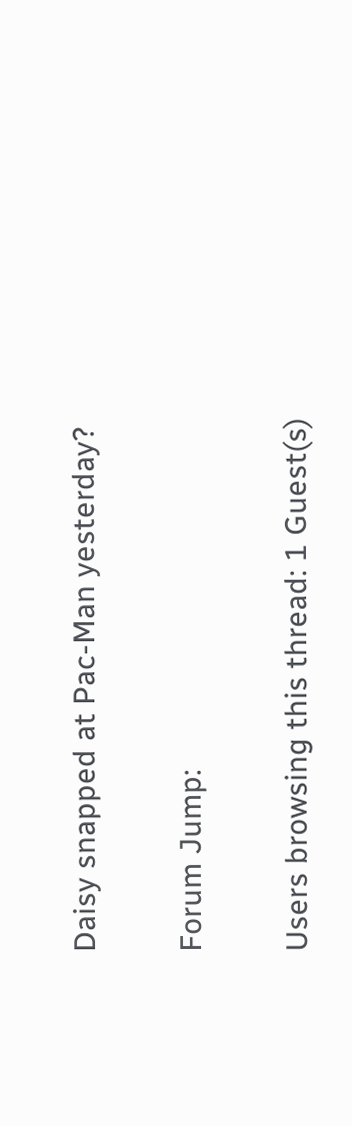Daisy snapped at Pac-Man yesterday?

Forum Jump:

Users browsing this thread: 1 Guest(s)